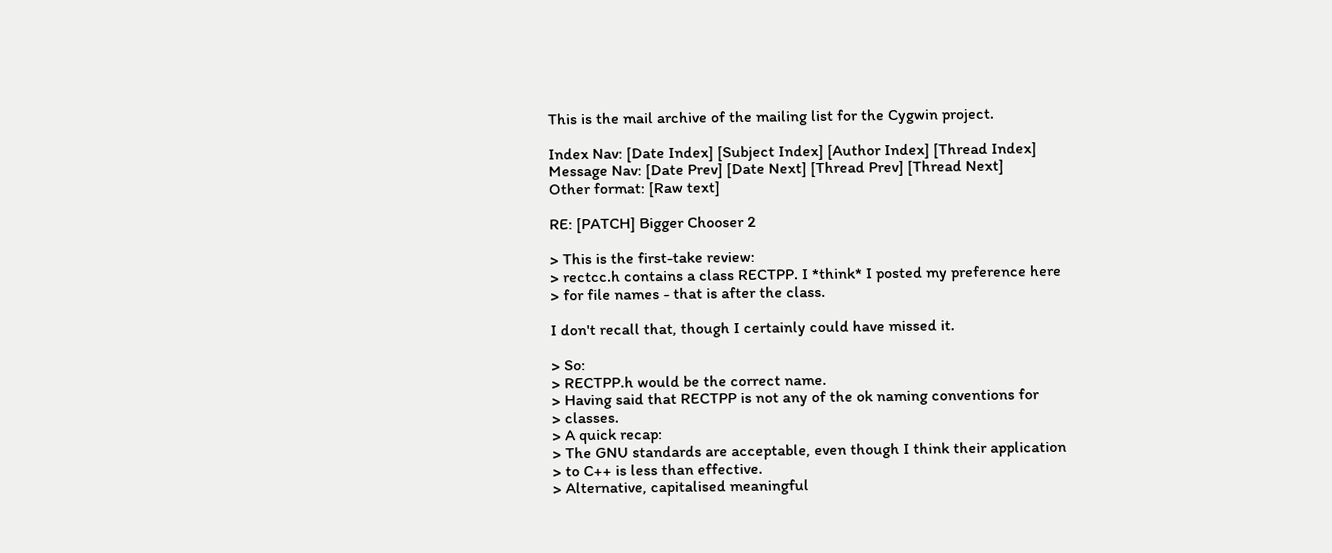This is the mail archive of the mailing list for the Cygwin project.

Index Nav: [Date Index] [Subject Index] [Author Index] [Thread Index]
Message Nav: [Date Prev] [Date Next] [Thread Prev] [Thread Next]
Other format: [Raw text]

RE: [PATCH] Bigger Chooser 2

> This is the first-take review:
> rectcc.h contains a class RECTPP. I *think* I posted my preference here
> for file names - that is after the class.

I don't recall that, though I certainly could have missed it.

> So:
> RECTPP.h would be the correct name.
> Having said that RECTPP is not any of the ok naming conventions for
> classes.
> A quick recap:
> The GNU standards are acceptable, even though I think their application
> to C++ is less than effective.
> Alternative, capitalised meaningful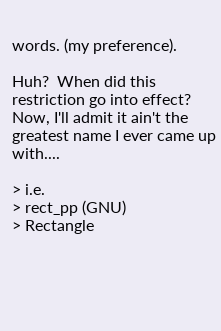words. (my preference).

Huh?  When did this restriction go into effect?  Now, I'll admit it ain't the
greatest name I ever came up with....

> i.e.
> rect_pp (GNU)
> Rectangle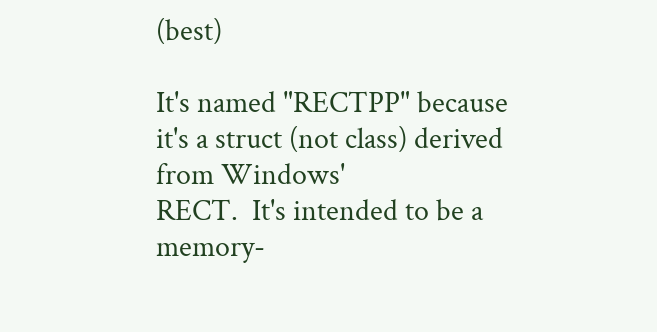(best)

It's named "RECTPP" because it's a struct (not class) derived from Windows'
RECT.  It's intended to be a memory-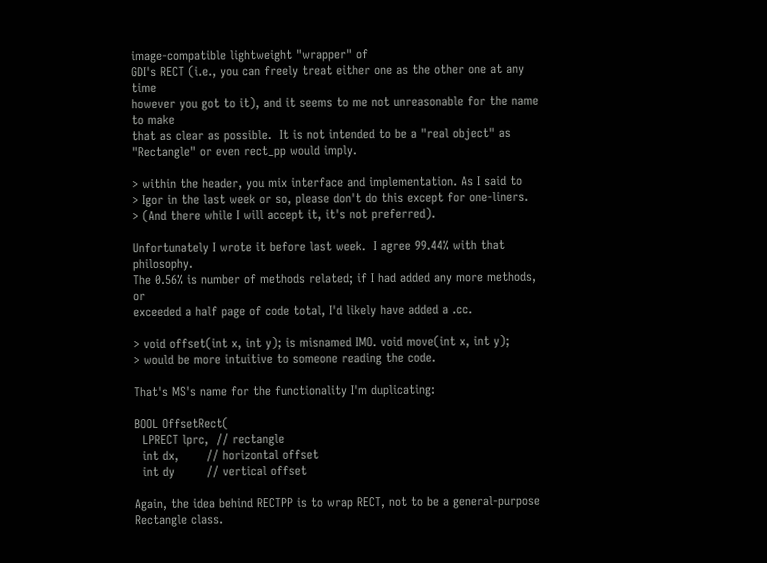image-compatible lightweight "wrapper" of
GDI's RECT (i.e., you can freely treat either one as the other one at any time
however you got to it), and it seems to me not unreasonable for the name to make
that as clear as possible.  It is not intended to be a "real object" as
"Rectangle" or even rect_pp would imply.

> within the header, you mix interface and implementation. As I said to
> Igor in the last week or so, please don't do this except for one-liners.
> (And there while I will accept it, it's not preferred).

Unfortunately I wrote it before last week.  I agree 99.44% with that philosophy.
The 0.56% is number of methods related; if I had added any more methods, or
exceeded a half page of code total, I'd likely have added a .cc.

> void offset(int x, int y); is misnamed IMO. void move(int x, int y);
> would be more intuitive to someone reading the code.

That's MS's name for the functionality I'm duplicating:

BOOL OffsetRect(
  LPRECT lprc,  // rectangle
  int dx,       // horizontal offset
  int dy        // vertical offset

Again, the idea behind RECTPP is to wrap RECT, not to be a general-purpose
Rectangle class.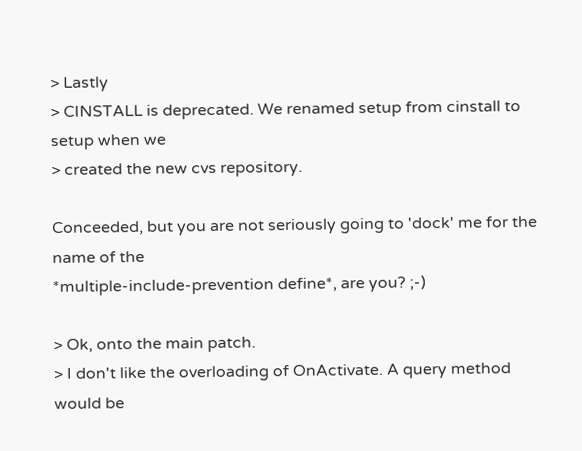> Lastly
> CINSTALL is deprecated. We renamed setup from cinstall to setup when we
> created the new cvs repository.

Conceeded, but you are not seriously going to 'dock' me for the name of the
*multiple-include-prevention define*, are you? ;-)

> Ok, onto the main patch.
> I don't like the overloading of OnActivate. A query method would be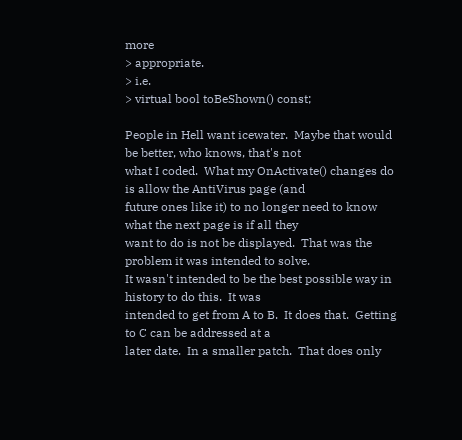more
> appropriate.
> i.e.
> virtual bool toBeShown() const;

People in Hell want icewater.  Maybe that would be better, who knows, that's not
what I coded.  What my OnActivate() changes do is allow the AntiVirus page (and
future ones like it) to no longer need to know what the next page is if all they
want to do is not be displayed.  That was the problem it was intended to solve.
It wasn't intended to be the best possible way in history to do this.  It was
intended to get from A to B.  It does that.  Getting to C can be addressed at a
later date.  In a smaller patch.  That does only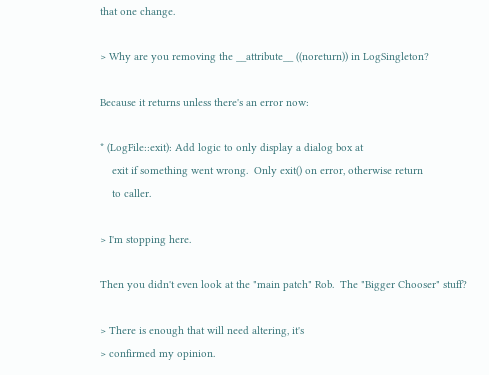that one change.

> Why are you removing the __attribute__ ((noreturn)) in LogSingleton?

Because it returns unless there's an error now:

* (LogFile::exit): Add logic to only display a dialog box at
    exit if something went wrong.  Only exit() on error, otherwise return
    to caller.

> I'm stopping here.

Then you didn't even look at the "main patch" Rob.  The "Bigger Chooser" stuff?

> There is enough that will need altering, it's
> confirmed my opinion.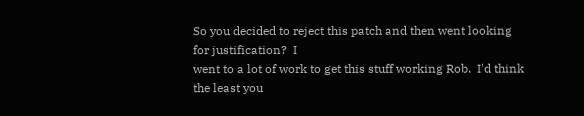So you decided to reject this patch and then went looking for justification?  I
went to a lot of work to get this stuff working Rob.  I'd think the least you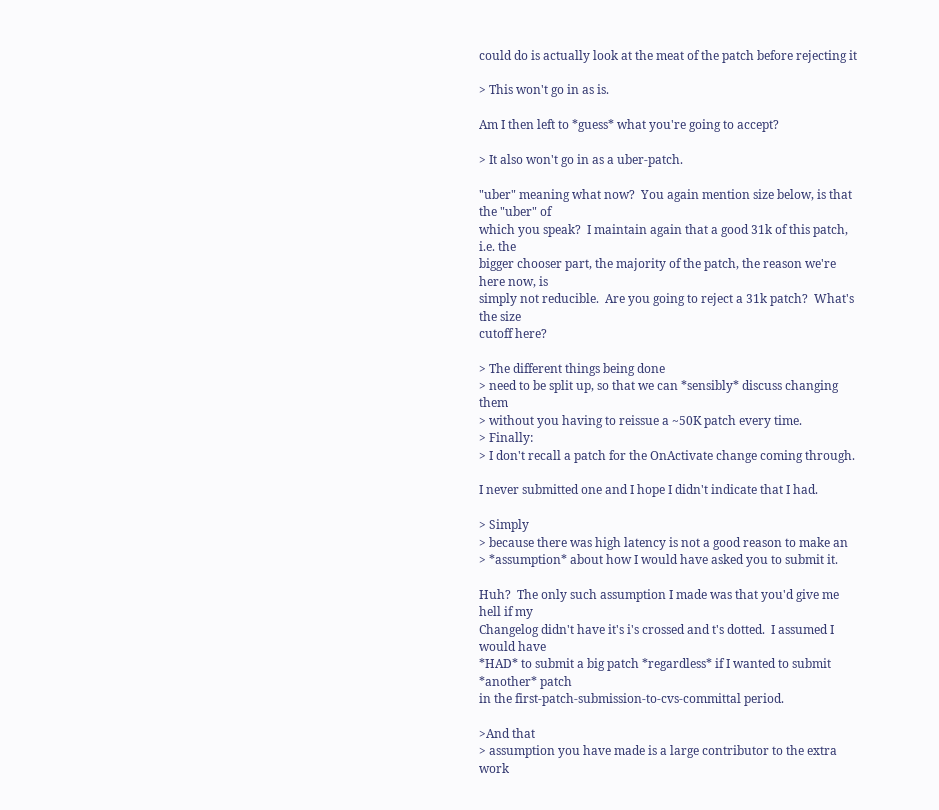could do is actually look at the meat of the patch before rejecting it

> This won't go in as is.

Am I then left to *guess* what you're going to accept?

> It also won't go in as a uber-patch.

"uber" meaning what now?  You again mention size below, is that the "uber" of
which you speak?  I maintain again that a good 31k of this patch, i.e. the
bigger chooser part, the majority of the patch, the reason we're here now, is
simply not reducible.  Are you going to reject a 31k patch?  What's the size
cutoff here?

> The different things being done
> need to be split up, so that we can *sensibly* discuss changing them
> without you having to reissue a ~50K patch every time.
> Finally:
> I don't recall a patch for the OnActivate change coming through.

I never submitted one and I hope I didn't indicate that I had.

> Simply
> because there was high latency is not a good reason to make an
> *assumption* about how I would have asked you to submit it.

Huh?  The only such assumption I made was that you'd give me hell if my
Changelog didn't have it's i's crossed and t's dotted.  I assumed I would have
*HAD* to submit a big patch *regardless* if I wanted to submit *another* patch
in the first-patch-submission-to-cvs-committal period.

>And that
> assumption you have made is a large contributor to the extra work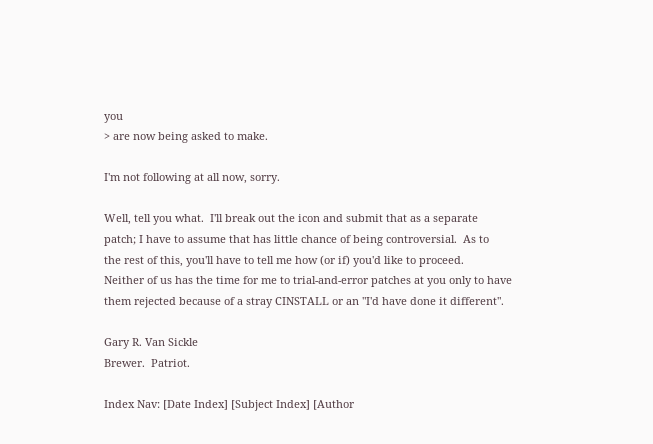you
> are now being asked to make.

I'm not following at all now, sorry.

Well, tell you what.  I'll break out the icon and submit that as a separate
patch; I have to assume that has little chance of being controversial.  As to
the rest of this, you'll have to tell me how (or if) you'd like to proceed.
Neither of us has the time for me to trial-and-error patches at you only to have
them rejected because of a stray CINSTALL or an "I'd have done it different".

Gary R. Van Sickle
Brewer.  Patriot.

Index Nav: [Date Index] [Subject Index] [Author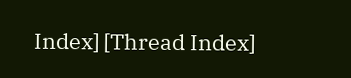Index] [Thread Index]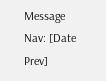Message Nav: [Date Prev]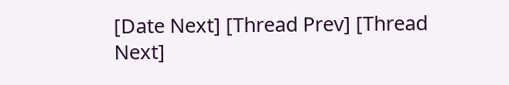[Date Next] [Thread Prev] [Thread Next]